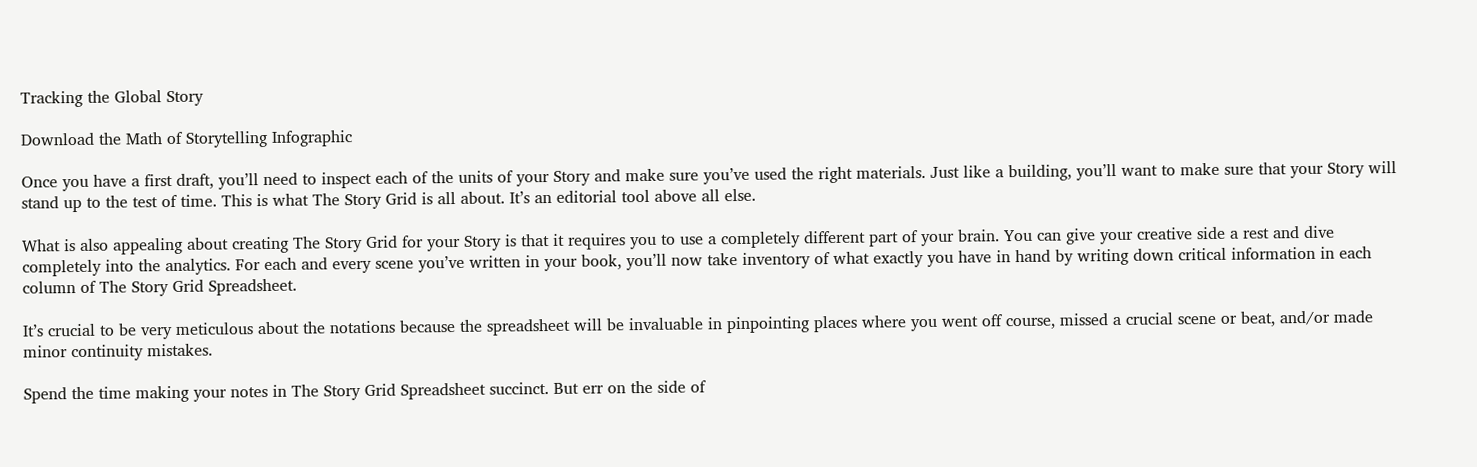Tracking the Global Story

Download the Math of Storytelling Infographic

Once you have a first draft, you’ll need to inspect each of the units of your Story and make sure you’ve used the right materials. Just like a building, you’ll want to make sure that your Story will stand up to the test of time. This is what The Story Grid is all about. It’s an editorial tool above all else.

What is also appealing about creating The Story Grid for your Story is that it requires you to use a completely different part of your brain. You can give your creative side a rest and dive completely into the analytics. For each and every scene you’ve written in your book, you’ll now take inventory of what exactly you have in hand by writing down critical information in each column of The Story Grid Spreadsheet.

It’s crucial to be very meticulous about the notations because the spreadsheet will be invaluable in pinpointing places where you went off course, missed a crucial scene or beat, and/or made minor continuity mistakes.

Spend the time making your notes in The Story Grid Spreadsheet succinct. But err on the side of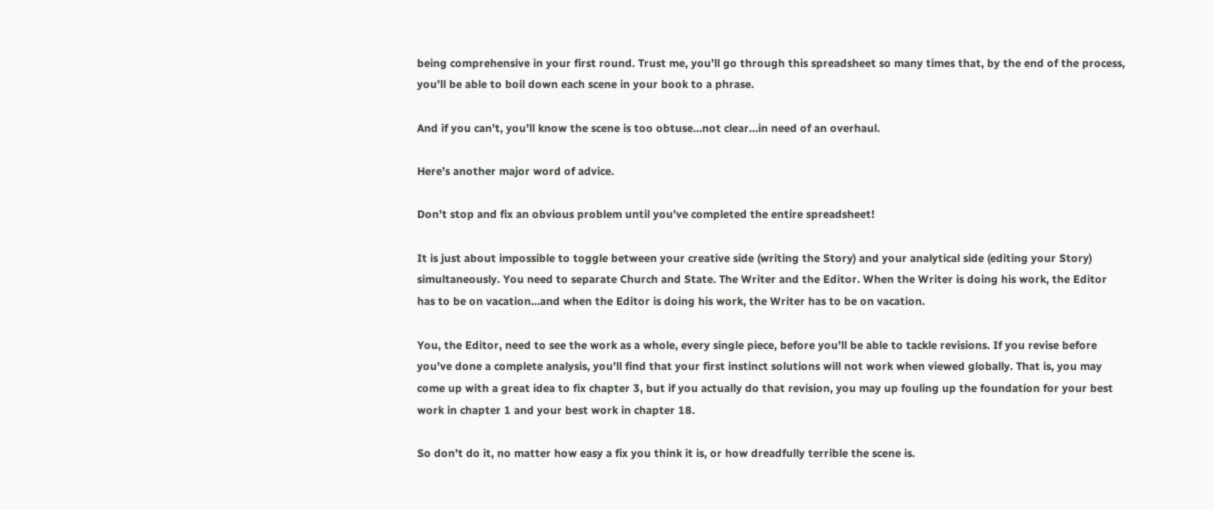being comprehensive in your first round. Trust me, you’ll go through this spreadsheet so many times that, by the end of the process, you’ll be able to boil down each scene in your book to a phrase.

And if you can’t, you’ll know the scene is too obtuse…not clear…in need of an overhaul.

Here’s another major word of advice.

Don’t stop and fix an obvious problem until you’ve completed the entire spreadsheet!

It is just about impossible to toggle between your creative side (writing the Story) and your analytical side (editing your Story) simultaneously. You need to separate Church and State. The Writer and the Editor. When the Writer is doing his work, the Editor has to be on vacation…and when the Editor is doing his work, the Writer has to be on vacation.

You, the Editor, need to see the work as a whole, every single piece, before you’ll be able to tackle revisions. If you revise before you’ve done a complete analysis, you’ll find that your first instinct solutions will not work when viewed globally. That is, you may come up with a great idea to fix chapter 3, but if you actually do that revision, you may up fouling up the foundation for your best work in chapter 1 and your best work in chapter 18.

So don’t do it, no matter how easy a fix you think it is, or how dreadfully terrible the scene is.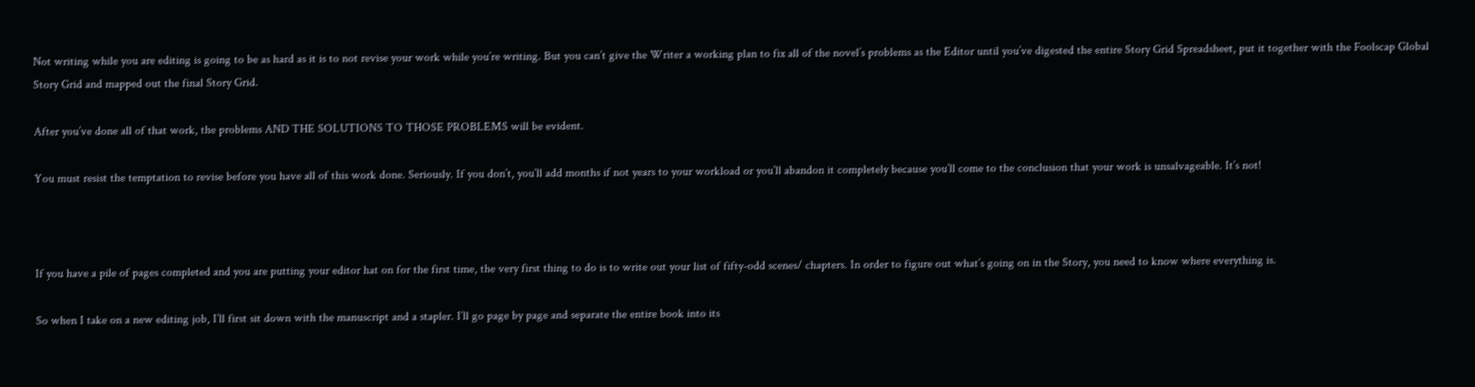Not writing while you are editing is going to be as hard as it is to not revise your work while you’re writing. But you can’t give the Writer a working plan to fix all of the novel’s problems as the Editor until you’ve digested the entire Story Grid Spreadsheet, put it together with the Foolscap Global Story Grid and mapped out the final Story Grid.

After you’ve done all of that work, the problems AND THE SOLUTIONS TO THOSE PROBLEMS will be evident.

You must resist the temptation to revise before you have all of this work done. Seriously. If you don’t, you’ll add months if not years to your workload or you’ll abandon it completely because you’ll come to the conclusion that your work is unsalvageable. It’s not!



If you have a pile of pages completed and you are putting your editor hat on for the first time, the very first thing to do is to write out your list of fifty-odd scenes/ chapters. In order to figure out what’s going on in the Story, you need to know where everything is.

So when I take on a new editing job, I’ll first sit down with the manuscript and a stapler. I’ll go page by page and separate the entire book into its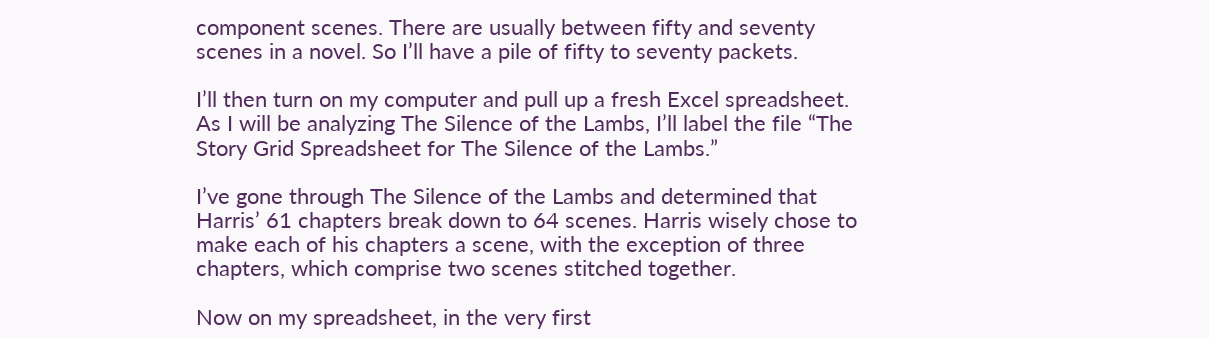component scenes. There are usually between fifty and seventy scenes in a novel. So I’ll have a pile of fifty to seventy packets.

I’ll then turn on my computer and pull up a fresh Excel spreadsheet. As I will be analyzing The Silence of the Lambs, I’ll label the file “The Story Grid Spreadsheet for The Silence of the Lambs.”

I’ve gone through The Silence of the Lambs and determined that Harris’ 61 chapters break down to 64 scenes. Harris wisely chose to make each of his chapters a scene, with the exception of three chapters, which comprise two scenes stitched together.

Now on my spreadsheet, in the very first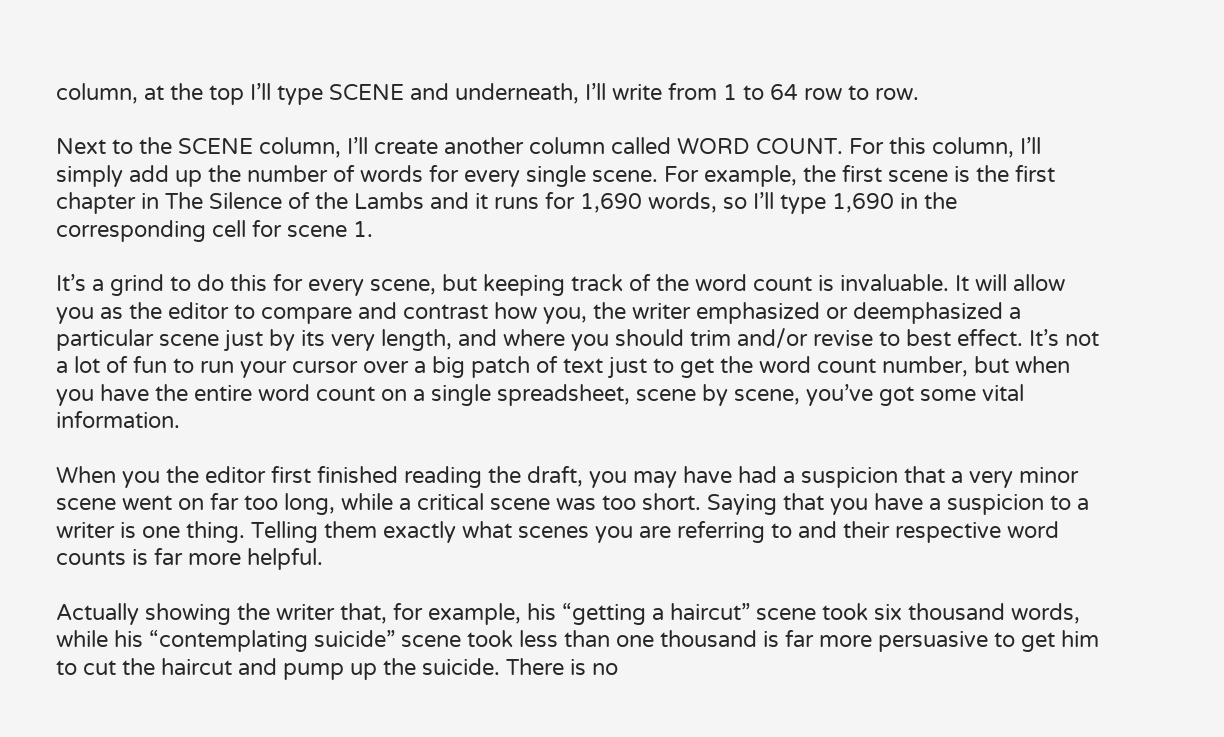column, at the top I’ll type SCENE and underneath, I’ll write from 1 to 64 row to row.

Next to the SCENE column, I’ll create another column called WORD COUNT. For this column, I’ll simply add up the number of words for every single scene. For example, the first scene is the first chapter in The Silence of the Lambs and it runs for 1,690 words, so I’ll type 1,690 in the corresponding cell for scene 1.

It’s a grind to do this for every scene, but keeping track of the word count is invaluable. It will allow you as the editor to compare and contrast how you, the writer emphasized or deemphasized a particular scene just by its very length, and where you should trim and/or revise to best effect. It’s not a lot of fun to run your cursor over a big patch of text just to get the word count number, but when you have the entire word count on a single spreadsheet, scene by scene, you’ve got some vital information.

When you the editor first finished reading the draft, you may have had a suspicion that a very minor scene went on far too long, while a critical scene was too short. Saying that you have a suspicion to a writer is one thing. Telling them exactly what scenes you are referring to and their respective word counts is far more helpful.

Actually showing the writer that, for example, his “getting a haircut” scene took six thousand words, while his “contemplating suicide” scene took less than one thousand is far more persuasive to get him to cut the haircut and pump up the suicide. There is no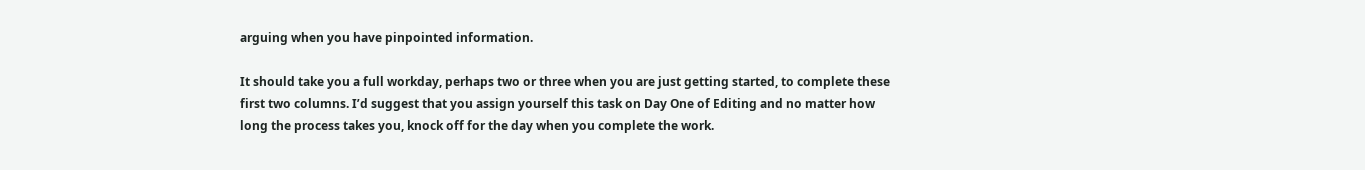arguing when you have pinpointed information.

It should take you a full workday, perhaps two or three when you are just getting started, to complete these first two columns. I’d suggest that you assign yourself this task on Day One of Editing and no matter how long the process takes you, knock off for the day when you complete the work.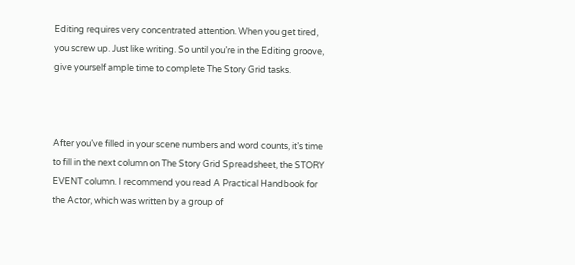Editing requires very concentrated attention. When you get tired, you screw up. Just like writing. So until you’re in the Editing groove, give yourself ample time to complete The Story Grid tasks.



After you’ve filled in your scene numbers and word counts, it’s time to fill in the next column on The Story Grid Spreadsheet, the STORY EVENT column. I recommend you read A Practical Handbook for the Actor, which was written by a group of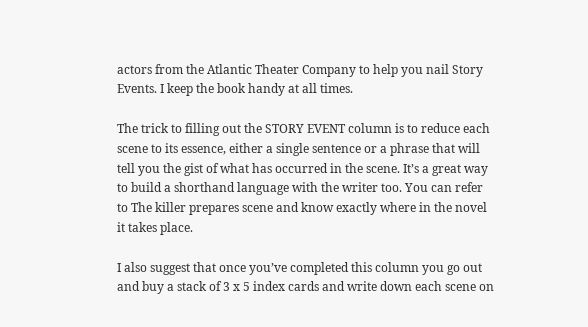actors from the Atlantic Theater Company to help you nail Story Events. I keep the book handy at all times.

The trick to filling out the STORY EVENT column is to reduce each scene to its essence, either a single sentence or a phrase that will tell you the gist of what has occurred in the scene. It’s a great way to build a shorthand language with the writer too. You can refer to The killer prepares scene and know exactly where in the novel it takes place.

I also suggest that once you’ve completed this column you go out and buy a stack of 3 x 5 index cards and write down each scene on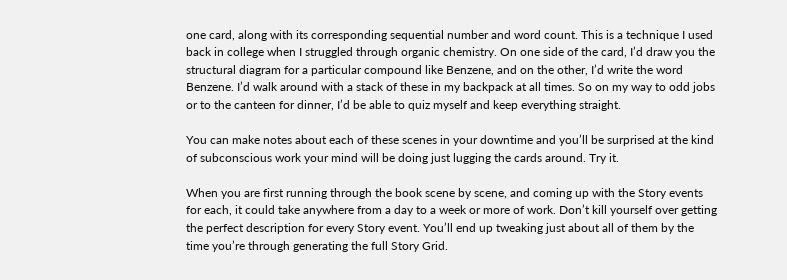one card, along with its corresponding sequential number and word count. This is a technique I used back in college when I struggled through organic chemistry. On one side of the card, I’d draw you the structural diagram for a particular compound like Benzene, and on the other, I’d write the word Benzene. I’d walk around with a stack of these in my backpack at all times. So on my way to odd jobs or to the canteen for dinner, I’d be able to quiz myself and keep everything straight.

You can make notes about each of these scenes in your downtime and you’ll be surprised at the kind of subconscious work your mind will be doing just lugging the cards around. Try it.

When you are first running through the book scene by scene, and coming up with the Story events for each, it could take anywhere from a day to a week or more of work. Don’t kill yourself over getting the perfect description for every Story event. You’ll end up tweaking just about all of them by the time you’re through generating the full Story Grid.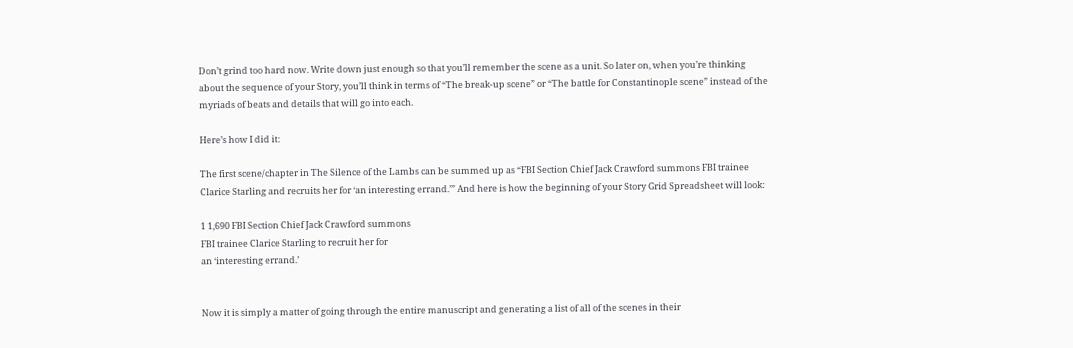Don’t grind too hard now. Write down just enough so that you’ll remember the scene as a unit. So later on, when you’re thinking about the sequence of your Story, you’ll think in terms of “The break-up scene” or “The battle for Constantinople scene” instead of the myriads of beats and details that will go into each.

Here’s how I did it:

The first scene/chapter in The Silence of the Lambs can be summed up as “FBI Section Chief Jack Crawford summons FBI trainee Clarice Starling and recruits her for ‘an interesting errand.’” And here is how the beginning of your Story Grid Spreadsheet will look:

1 1,690 FBI Section Chief Jack Crawford summons
FBI trainee Clarice Starling to recruit her for
an ‘interesting errand.’


Now it is simply a matter of going through the entire manuscript and generating a list of all of the scenes in their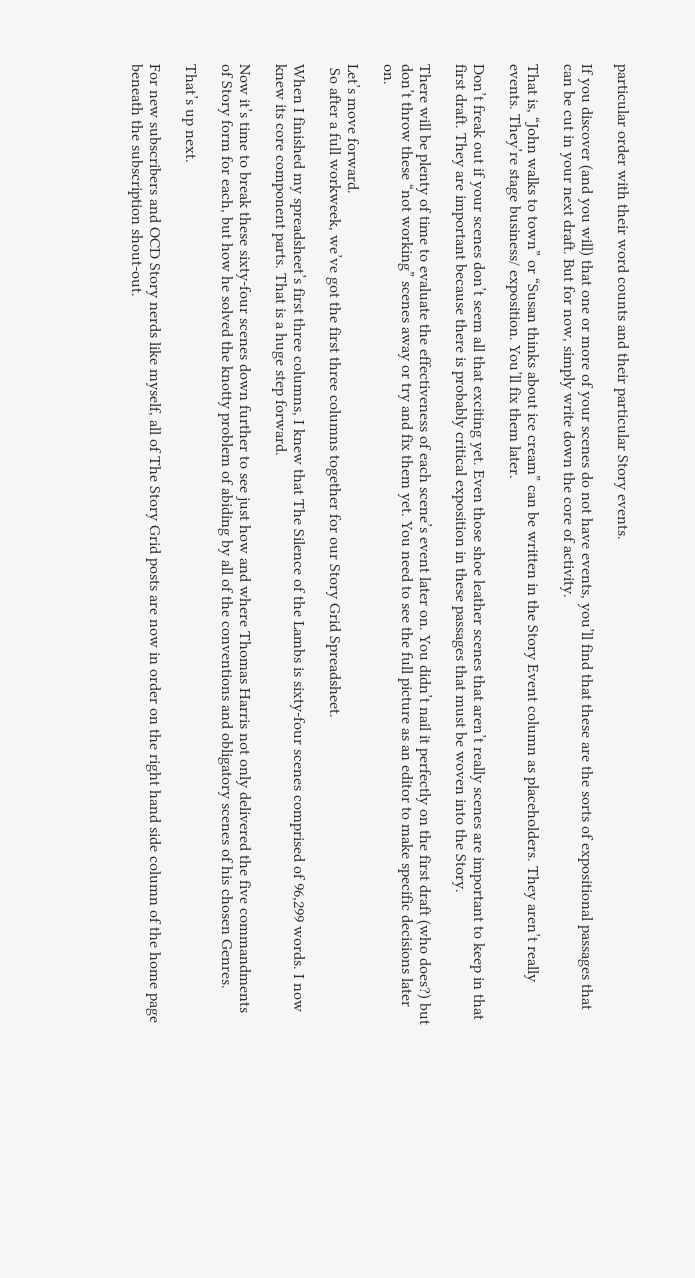particular order with their word counts and their particular Story events.

If you discover (and you will) that one or more of your scenes do not have events, you’ll find that these are the sorts of expositional passages that can be cut in your next draft. But for now, simply write down the core of activity.

That is, “John walks to town” or “Susan thinks about ice cream” can be written in the Story Event column as placeholders. They aren’t really events. They’re stage business/ exposition. You’ll fix them later.

Don’t freak out if your scenes don’t seem all that exciting yet. Even those shoe leather scenes that aren’t really scenes are important to keep in that first draft. They are important because there is probably critical exposition in these passages that must be woven into the Story.

There will be plenty of time to evaluate the effectiveness of each scene’s event later on. You didn’t nail it perfectly on the first draft (who does?) but don’t throw these “not working” scenes away or try and fix them yet. You need to see the full picture as an editor to make specific decisions later on.

Let’s move forward.
 So after a full workweek, we’ve got the first three columns together for our Story Grid Spreadsheet.

When I finished my spreadsheet’s first three columns, I knew that The Silence of the Lambs is sixty-four scenes comprised of 96,299 words. I now knew its core component parts. That is a huge step forward.

Now it’s time to break these sixty-four scenes down further to see just how and where Thomas Harris not only delivered the five commandments of Story form for each, but how he solved the knotty problem of abiding by all of the conventions and obligatory scenes of his chosen Genres.

That’s up next.

For new subscribers and OCD Story nerds like myself, all of The Story Grid posts are now in order on the right hand side column of the home page beneath the subscription shout-out.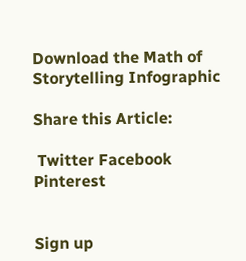Download the Math of Storytelling Infographic

Share this Article:

 Twitter Facebook Pinterest


Sign up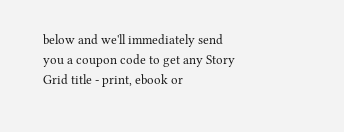below and we'll immediately send you a coupon code to get any Story Grid title - print, ebook or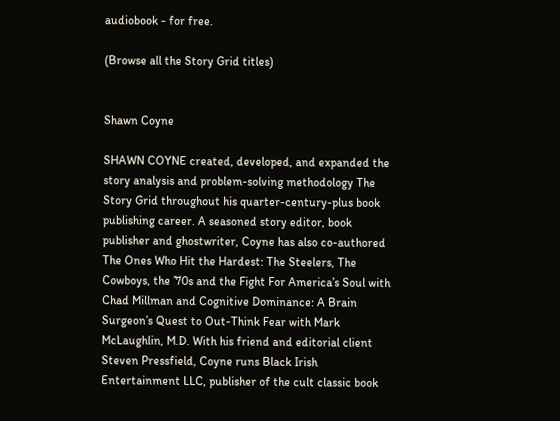audiobook - for free.

(Browse all the Story Grid titles)


Shawn Coyne

SHAWN COYNE created, developed, and expanded the story analysis and problem-solving methodology The Story Grid throughout his quarter-century-plus book publishing career. A seasoned story editor, book publisher and ghostwriter, Coyne has also co-authored The Ones Who Hit the Hardest: The Steelers, The Cowboys, the ’70s and the Fight For America’s Soul with Chad Millman and Cognitive Dominance: A Brain Surgeon’s Quest to Out-Think Fear with Mark McLaughlin, M.D. With his friend and editorial client Steven Pressfield, Coyne runs Black Irish Entertainment LLC, publisher of the cult classic book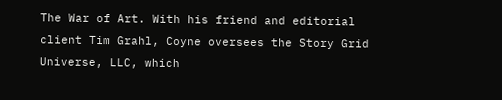The War of Art. With his friend and editorial client Tim Grahl, Coyne oversees the Story Grid Universe, LLC, which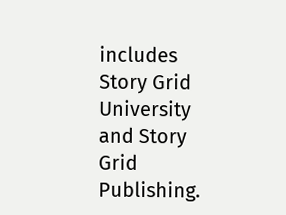includes Story Grid University and Story Grid Publishing.